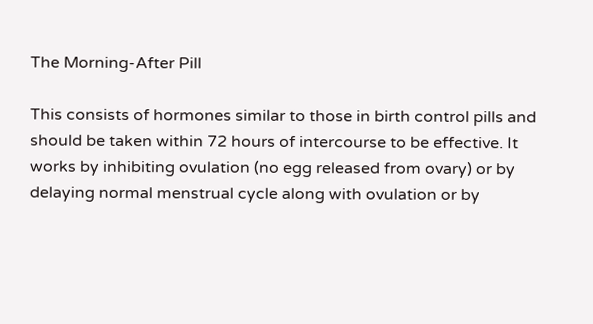The Morning-After Pill

This consists of hormones similar to those in birth control pills and should be taken within 72 hours of intercourse to be effective. It works by inhibiting ovulation (no egg released from ovary) or by delaying normal menstrual cycle along with ovulation or by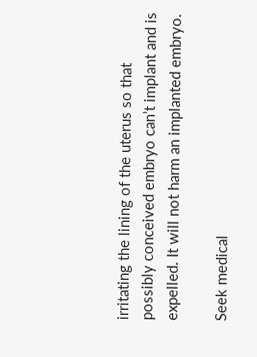irritating the lining of the uterus so that possibly conceived embryo can’t implant and is expelled. It will not harm an implanted embryo.

Seek medical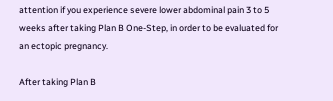attention if you experience severe lower abdominal pain 3 to 5 weeks after taking Plan B One-Step, in order to be evaluated for an ectopic pregnancy.

After taking Plan B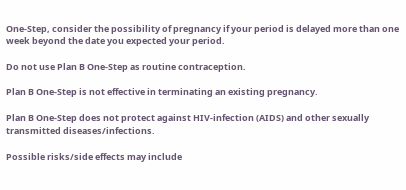One-Step, consider the possibility of pregnancy if your period is delayed more than one week beyond the date you expected your period.

Do not use Plan B One-Step as routine contraception.

Plan B One-Step is not effective in terminating an existing pregnancy.

Plan B One-Step does not protect against HIV-infection (AIDS) and other sexually transmitted diseases/infections.

Possible risks/side effects may include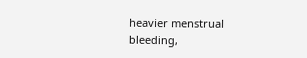heavier menstrual bleeding,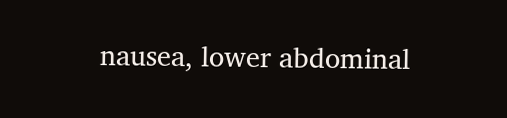nausea, lower abdominal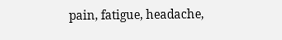pain, fatigue, headache,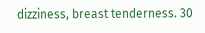dizziness, breast tenderness. 30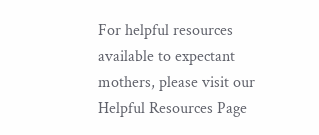For helpful resources available to expectant mothers, please visit our Helpful Resources Page